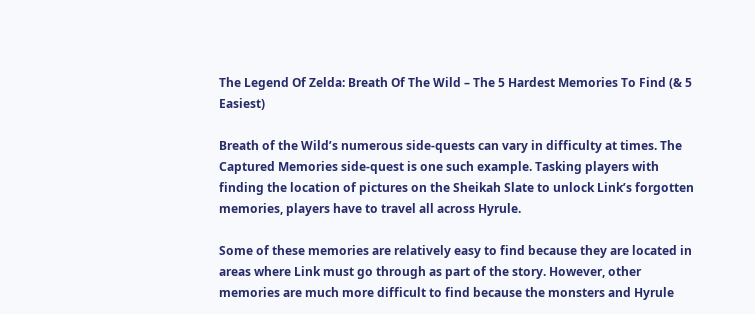The Legend Of Zelda: Breath Of The Wild – The 5 Hardest Memories To Find (& 5 Easiest)

Breath of the Wild’s numerous side-quests can vary in difficulty at times. The Captured Memories side-quest is one such example. Tasking players with finding the location of pictures on the Sheikah Slate to unlock Link’s forgotten memories, players have to travel all across Hyrule.

Some of these memories are relatively easy to find because they are located in areas where Link must go through as part of the story. However, other memories are much more difficult to find because the monsters and Hyrule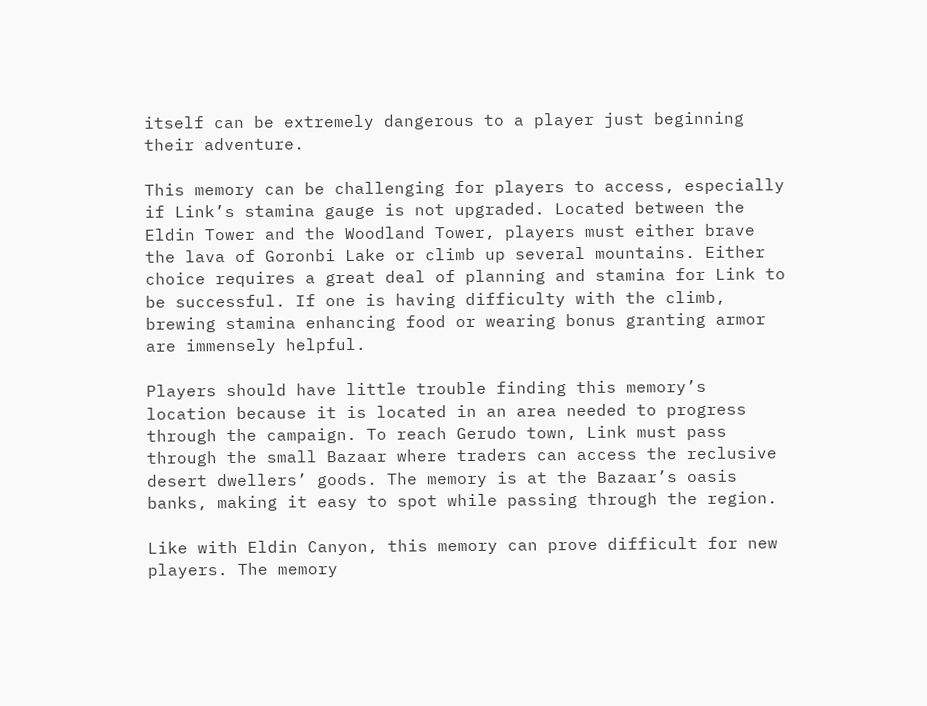itself can be extremely dangerous to a player just beginning their adventure.

This memory can be challenging for players to access, especially if Link’s stamina gauge is not upgraded. Located between the Eldin Tower and the Woodland Tower, players must either brave the lava of Goronbi Lake or climb up several mountains. Either choice requires a great deal of planning and stamina for Link to be successful. If one is having difficulty with the climb, brewing stamina enhancing food or wearing bonus granting armor are immensely helpful.

Players should have little trouble finding this memory’s location because it is located in an area needed to progress through the campaign. To reach Gerudo town, Link must pass through the small Bazaar where traders can access the reclusive desert dwellers’ goods. The memory is at the Bazaar’s oasis banks, making it easy to spot while passing through the region.

Like with Eldin Canyon, this memory can prove difficult for new players. The memory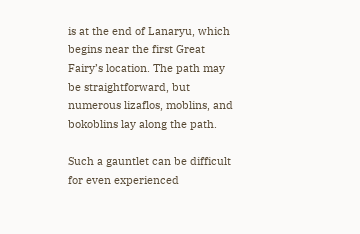is at the end of Lanaryu, which begins near the first Great Fairy’s location. The path may be straightforward, but numerous lizaflos, moblins, and bokoblins lay along the path.

Such a gauntlet can be difficult for even experienced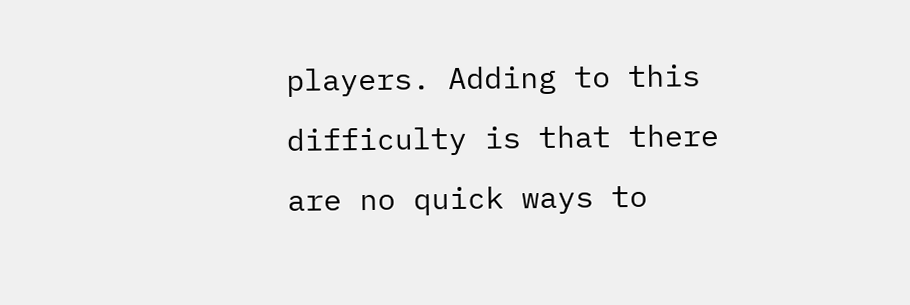players. Adding to this difficulty is that there are no quick ways to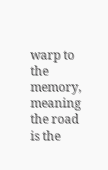warp to the memory, meaning the road is the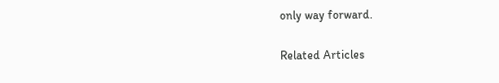only way forward.

Related Articles